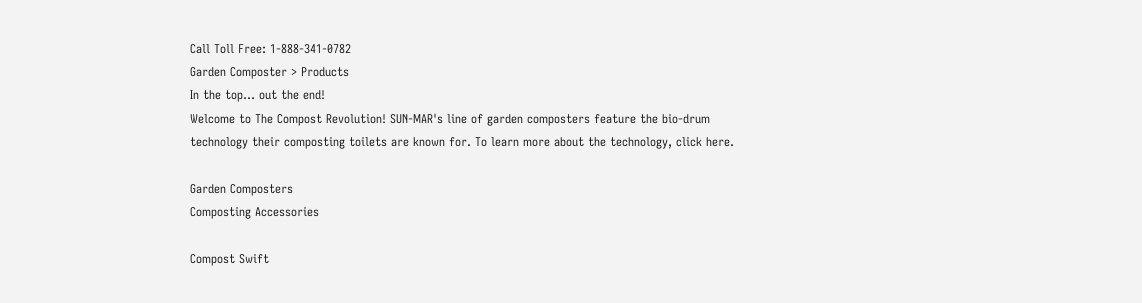Call Toll Free: 1-888-341-0782
Garden Composter > Products
In the top... out the end!
Welcome to The Compost Revolution! SUN-MAR's line of garden composters feature the bio-drum technology their composting toilets are known for. To learn more about the technology, click here.

Garden Composters
Composting Accessories

Compost Swift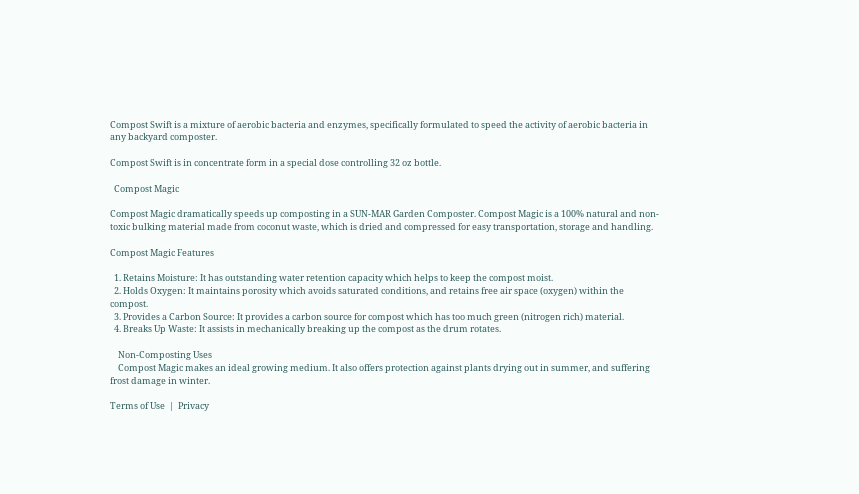Compost Swift is a mixture of aerobic bacteria and enzymes, specifically formulated to speed the activity of aerobic bacteria in any backyard composter.

Compost Swift is in concentrate form in a special dose controlling 32 oz bottle.

  Compost Magic

Compost Magic dramatically speeds up composting in a SUN-MAR Garden Composter. Compost Magic is a 100% natural and non-toxic bulking material made from coconut waste, which is dried and compressed for easy transportation, storage and handling.

Compost Magic Features

  1. Retains Moisture: It has outstanding water retention capacity which helps to keep the compost moist.
  2. Holds Oxygen: It maintains porosity which avoids saturated conditions, and retains free air space (oxygen) within the compost.
  3. Provides a Carbon Source: It provides a carbon source for compost which has too much green (nitrogen rich) material.
  4. Breaks Up Waste: It assists in mechanically breaking up the compost as the drum rotates.

    Non-Composting Uses
    Compost Magic makes an ideal growing medium. It also offers protection against plants drying out in summer, and suffering frost damage in winter.

Terms of Use  |  Privacy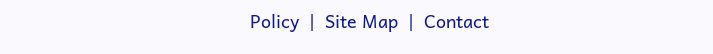Policy  |  Site Map  |  Contact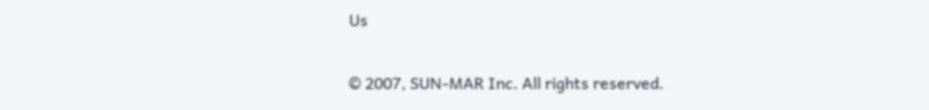Us

© 2007, SUN-MAR Inc. All rights reserved.